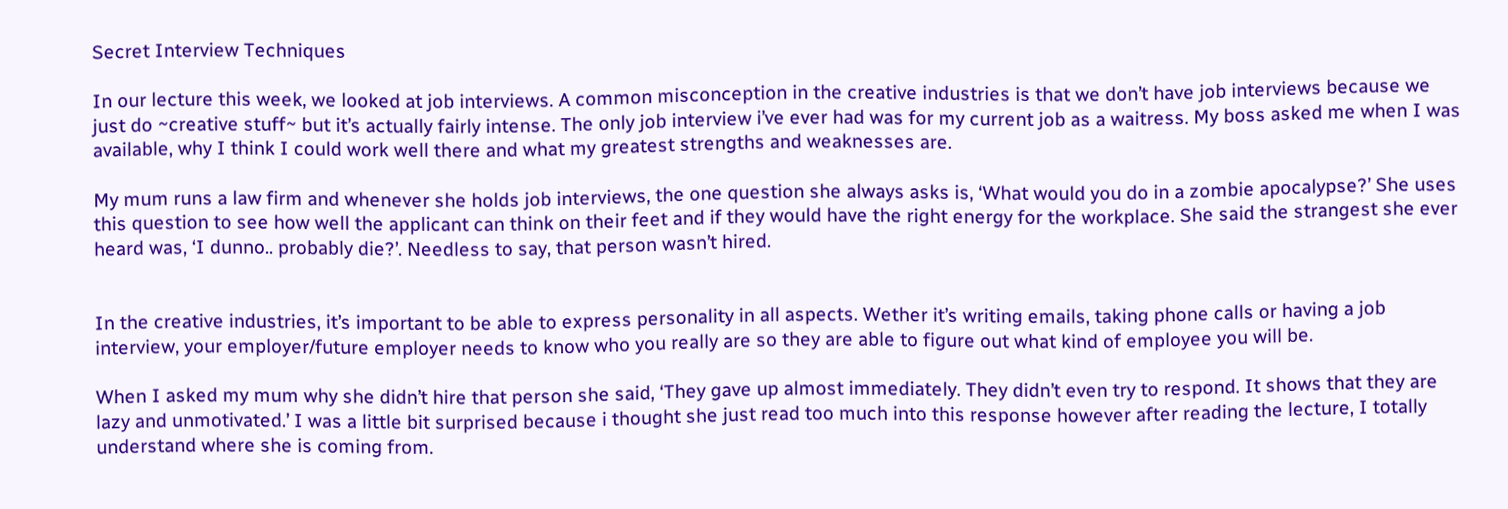Secret Interview Techniques

In our lecture this week, we looked at job interviews. A common misconception in the creative industries is that we don’t have job interviews because we just do ~creative stuff~ but it’s actually fairly intense. The only job interview i’ve ever had was for my current job as a waitress. My boss asked me when I was available, why I think I could work well there and what my greatest strengths and weaknesses are.

My mum runs a law firm and whenever she holds job interviews, the one question she always asks is, ‘What would you do in a zombie apocalypse?’ She uses this question to see how well the applicant can think on their feet and if they would have the right energy for the workplace. She said the strangest she ever heard was, ‘I dunno.. probably die?’. Needless to say, that person wasn’t hired.


In the creative industries, it’s important to be able to express personality in all aspects. Wether it’s writing emails, taking phone calls or having a job interview, your employer/future employer needs to know who you really are so they are able to figure out what kind of employee you will be.

When I asked my mum why she didn’t hire that person she said, ‘They gave up almost immediately. They didn’t even try to respond. It shows that they are lazy and unmotivated.’ I was a little bit surprised because i thought she just read too much into this response however after reading the lecture, I totally understand where she is coming from.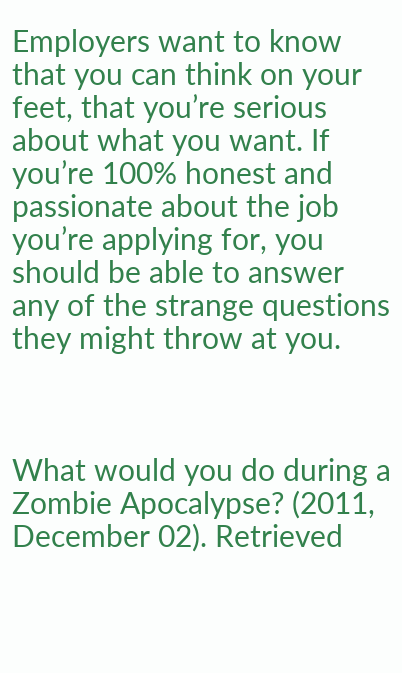Employers want to know that you can think on your feet, that you’re serious about what you want. If you’re 100% honest and passionate about the job you’re applying for, you should be able to answer any of the strange questions they might throw at you.



What would you do during a Zombie Apocalypse? (2011, December 02). Retrieved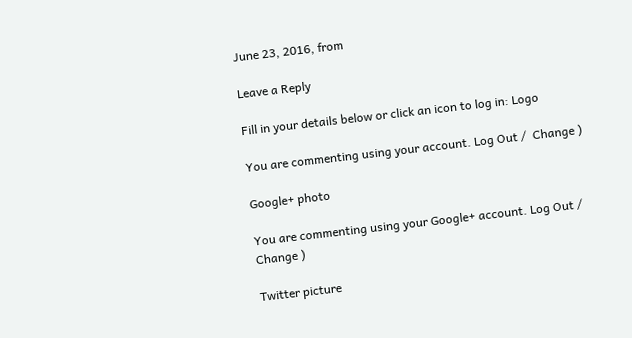June 23, 2016, from

Leave a Reply

Fill in your details below or click an icon to log in: Logo

You are commenting using your account. Log Out /  Change )

Google+ photo

You are commenting using your Google+ account. Log Out /  Change )

Twitter picture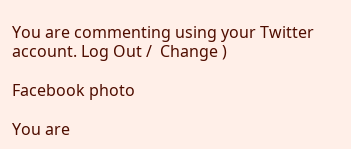You are commenting using your Twitter account. Log Out /  Change )

Facebook photo

You are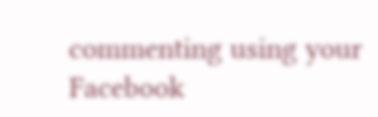commenting using your Facebook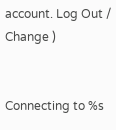account. Log Out /  Change )


Connecting to %s